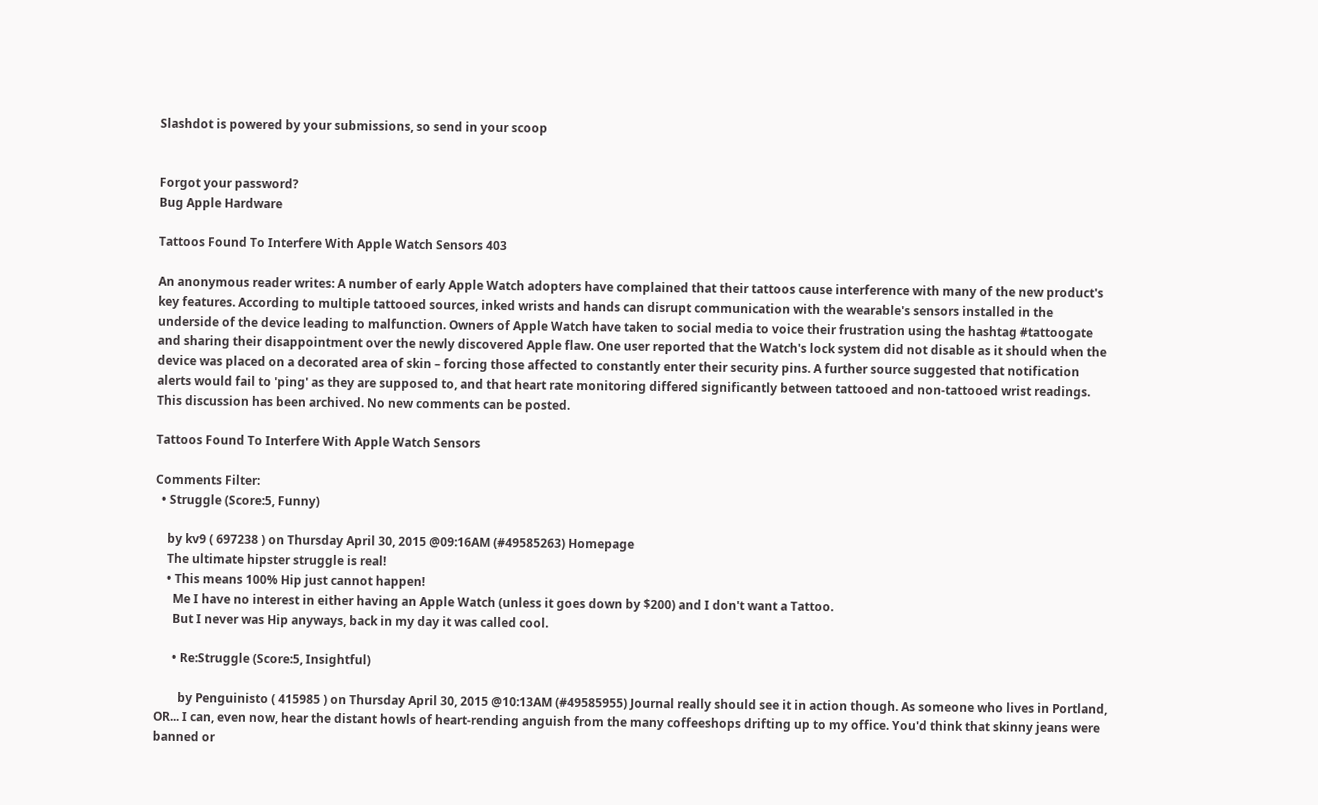Slashdot is powered by your submissions, so send in your scoop


Forgot your password?
Bug Apple Hardware

Tattoos Found To Interfere With Apple Watch Sensors 403

An anonymous reader writes: A number of early Apple Watch adopters have complained that their tattoos cause interference with many of the new product's key features. According to multiple tattooed sources, inked wrists and hands can disrupt communication with the wearable's sensors installed in the underside of the device leading to malfunction. Owners of Apple Watch have taken to social media to voice their frustration using the hashtag #tattoogate and sharing their disappointment over the newly discovered Apple flaw. One user reported that the Watch's lock system did not disable as it should when the device was placed on a decorated area of skin – forcing those affected to constantly enter their security pins. A further source suggested that notification alerts would fail to 'ping' as they are supposed to, and that heart rate monitoring differed significantly between tattooed and non-tattooed wrist readings.
This discussion has been archived. No new comments can be posted.

Tattoos Found To Interfere With Apple Watch Sensors

Comments Filter:
  • Struggle (Score:5, Funny)

    by kv9 ( 697238 ) on Thursday April 30, 2015 @09:16AM (#49585263) Homepage
    The ultimate hipster struggle is real!
    • This means 100% Hip just cannot happen!
      Me I have no interest in either having an Apple Watch (unless it goes down by $200) and I don't want a Tattoo.
      But I never was Hip anyways, back in my day it was called cool.

      • Re:Struggle (Score:5, Insightful)

        by Penguinisto ( 415985 ) on Thursday April 30, 2015 @10:13AM (#49585955) Journal really should see it in action though. As someone who lives in Portland, OR... I can, even now, hear the distant howls of heart-rending anguish from the many coffeeshops drifting up to my office. You'd think that skinny jeans were banned or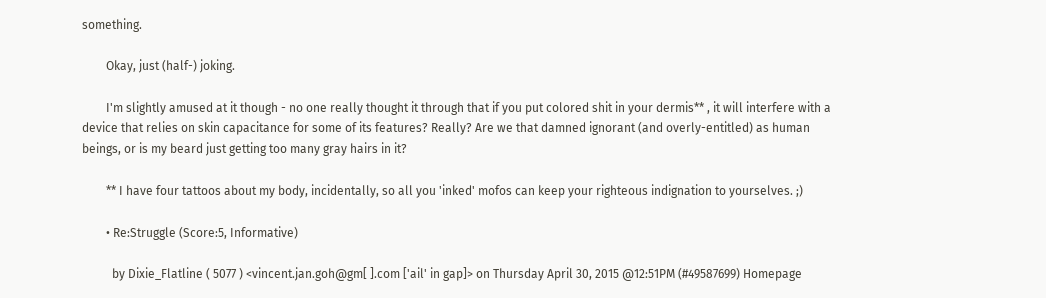something.

        Okay, just (half-) joking.

        I'm slightly amused at it though - no one really thought it through that if you put colored shit in your dermis** , it will interfere with a device that relies on skin capacitance for some of its features? Really? Are we that damned ignorant (and overly-entitled) as human beings, or is my beard just getting too many gray hairs in it?

        ** I have four tattoos about my body, incidentally, so all you 'inked' mofos can keep your righteous indignation to yourselves. ;)

        • Re:Struggle (Score:5, Informative)

          by Dixie_Flatline ( 5077 ) <vincent.jan.goh@gm[ ].com ['ail' in gap]> on Thursday April 30, 2015 @12:51PM (#49587699) Homepage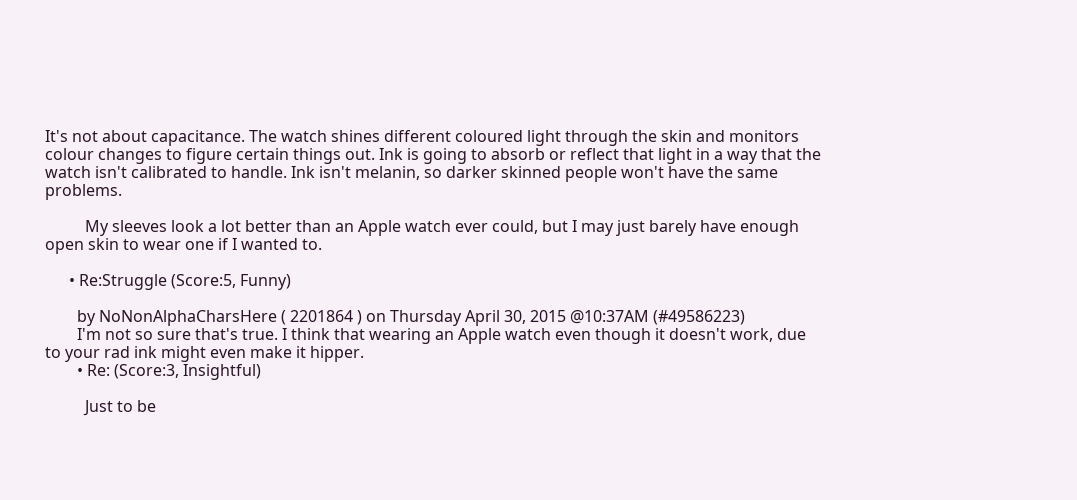It's not about capacitance. The watch shines different coloured light through the skin and monitors colour changes to figure certain things out. Ink is going to absorb or reflect that light in a way that the watch isn't calibrated to handle. Ink isn't melanin, so darker skinned people won't have the same problems.

          My sleeves look a lot better than an Apple watch ever could, but I may just barely have enough open skin to wear one if I wanted to.

      • Re:Struggle (Score:5, Funny)

        by NoNonAlphaCharsHere ( 2201864 ) on Thursday April 30, 2015 @10:37AM (#49586223)
        I'm not so sure that's true. I think that wearing an Apple watch even though it doesn't work, due to your rad ink might even make it hipper.
        • Re: (Score:3, Insightful)

          Just to be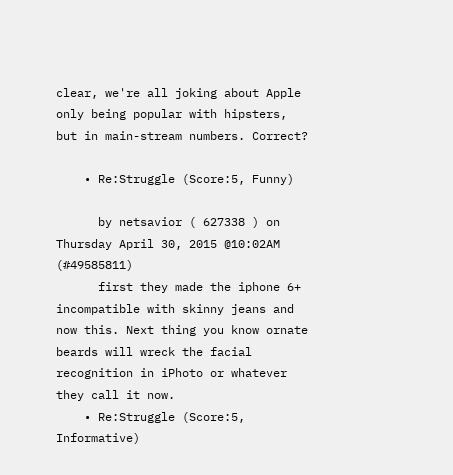clear, we're all joking about Apple only being popular with hipsters, but in main-stream numbers. Correct?

    • Re:Struggle (Score:5, Funny)

      by netsavior ( 627338 ) on Thursday April 30, 2015 @10:02AM (#49585811)
      first they made the iphone 6+ incompatible with skinny jeans and now this. Next thing you know ornate beards will wreck the facial recognition in iPhoto or whatever they call it now.
    • Re:Struggle (Score:5, Informative)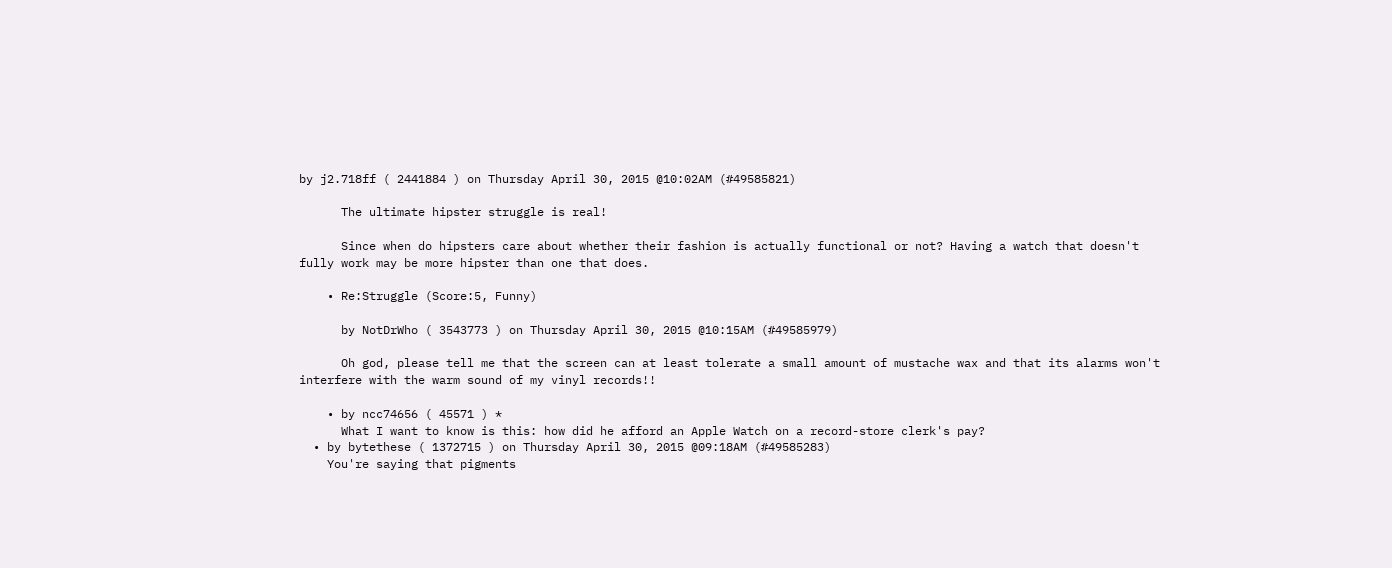by j2.718ff ( 2441884 ) on Thursday April 30, 2015 @10:02AM (#49585821)

      The ultimate hipster struggle is real!

      Since when do hipsters care about whether their fashion is actually functional or not? Having a watch that doesn't fully work may be more hipster than one that does.

    • Re:Struggle (Score:5, Funny)

      by NotDrWho ( 3543773 ) on Thursday April 30, 2015 @10:15AM (#49585979)

      Oh god, please tell me that the screen can at least tolerate a small amount of mustache wax and that its alarms won't interfere with the warm sound of my vinyl records!!

    • by ncc74656 ( 45571 ) *
      What I want to know is this: how did he afford an Apple Watch on a record-store clerk's pay?
  • by bytethese ( 1372715 ) on Thursday April 30, 2015 @09:18AM (#49585283)
    You're saying that pigments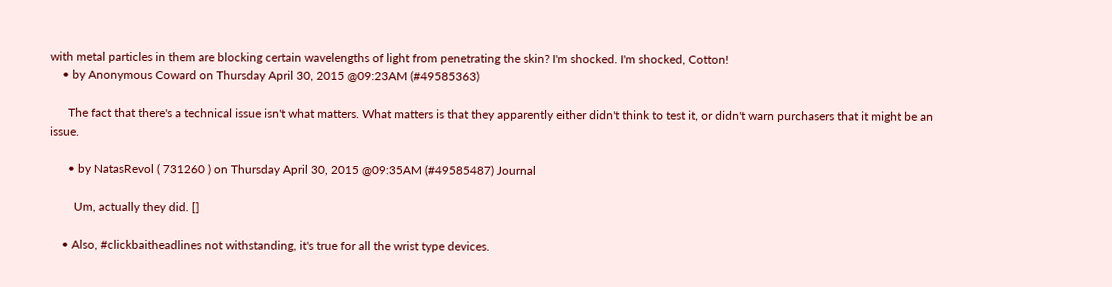with metal particles in them are blocking certain wavelengths of light from penetrating the skin? I'm shocked. I'm shocked, Cotton!
    • by Anonymous Coward on Thursday April 30, 2015 @09:23AM (#49585363)

      The fact that there's a technical issue isn't what matters. What matters is that they apparently either didn't think to test it, or didn't warn purchasers that it might be an issue.

      • by NatasRevol ( 731260 ) on Thursday April 30, 2015 @09:35AM (#49585487) Journal

        Um, actually they did. []

    • Also, #clickbaitheadlines not withstanding, it's true for all the wrist type devices.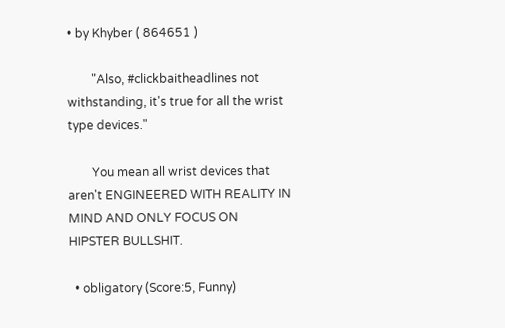• by Khyber ( 864651 )

        "Also, #clickbaitheadlines not withstanding, it's true for all the wrist type devices."

        You mean all wrist devices that aren't ENGINEERED WITH REALITY IN MIND AND ONLY FOCUS ON HIPSTER BULLSHIT.

  • obligatory (Score:5, Funny)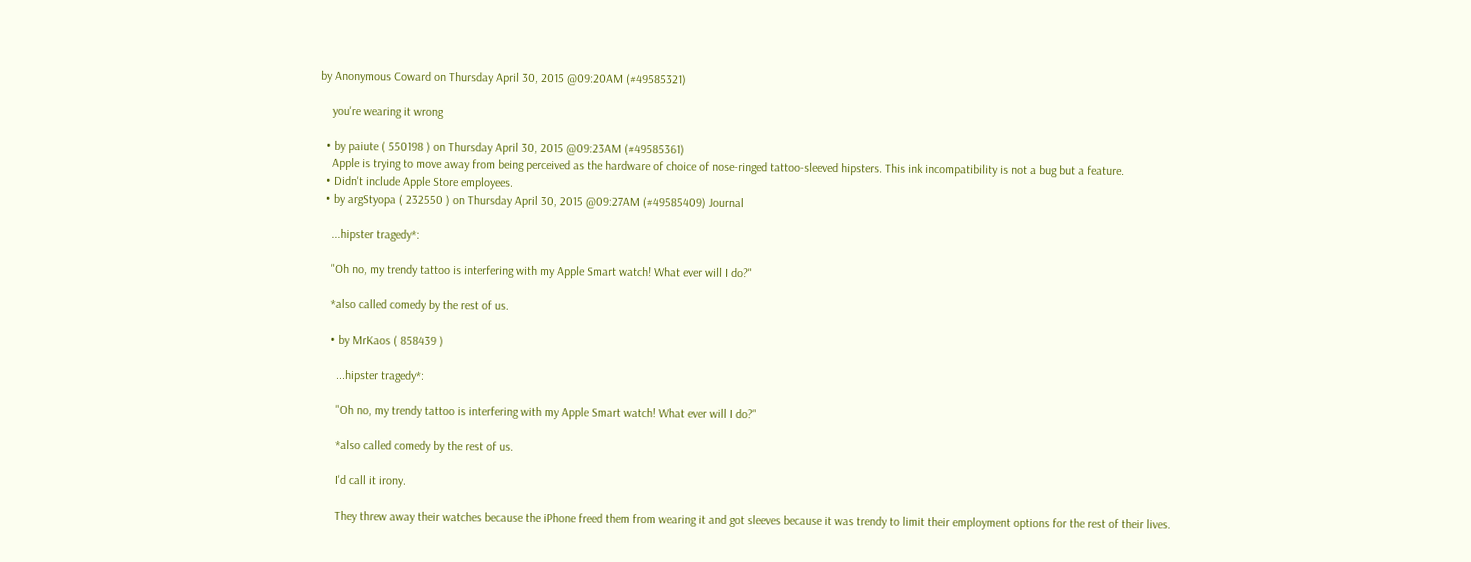by Anonymous Coward on Thursday April 30, 2015 @09:20AM (#49585321)

    you're wearing it wrong

  • by paiute ( 550198 ) on Thursday April 30, 2015 @09:23AM (#49585361)
    Apple is trying to move away from being perceived as the hardware of choice of nose-ringed tattoo-sleeved hipsters. This ink incompatibility is not a bug but a feature.
  • Didn't include Apple Store employees.
  • by argStyopa ( 232550 ) on Thursday April 30, 2015 @09:27AM (#49585409) Journal

    ...hipster tragedy*:

    "Oh no, my trendy tattoo is interfering with my Apple Smart watch! What ever will I do?"

    *also called comedy by the rest of us.

    • by MrKaos ( 858439 )

      ...hipster tragedy*:

      "Oh no, my trendy tattoo is interfering with my Apple Smart watch! What ever will I do?"

      *also called comedy by the rest of us.

      I'd call it irony.

      They threw away their watches because the iPhone freed them from wearing it and got sleeves because it was trendy to limit their employment options for the rest of their lives.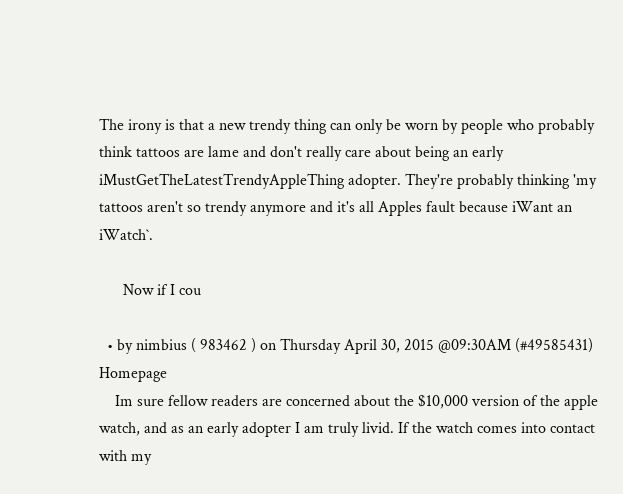The irony is that a new trendy thing can only be worn by people who probably think tattoos are lame and don't really care about being an early iMustGetTheLatestTrendyAppleThing adopter. They're probably thinking 'my tattoos aren't so trendy anymore and it's all Apples fault because iWant an iWatch`.

      Now if I cou

  • by nimbius ( 983462 ) on Thursday April 30, 2015 @09:30AM (#49585431) Homepage
    Im sure fellow readers are concerned about the $10,000 version of the apple watch, and as an early adopter I am truly livid. If the watch comes into contact with my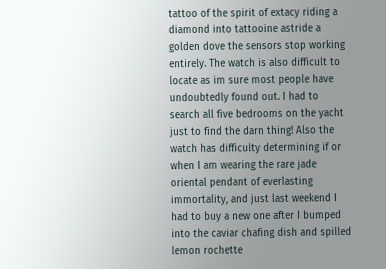tattoo of the spirit of extacy riding a diamond into tattooine astride a golden dove the sensors stop working entirely. The watch is also difficult to locate as im sure most people have undoubtedly found out. I had to search all five bedrooms on the yacht just to find the darn thing! Also the watch has difficulty determining if or when I am wearing the rare jade oriental pendant of everlasting immortality, and just last weekend I had to buy a new one after I bumped into the caviar chafing dish and spilled lemon rochette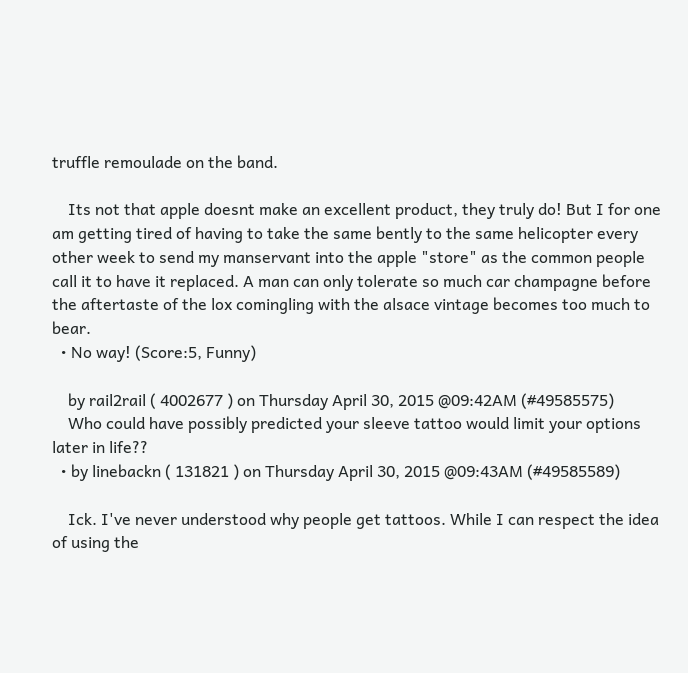truffle remoulade on the band.

    Its not that apple doesnt make an excellent product, they truly do! But I for one am getting tired of having to take the same bently to the same helicopter every other week to send my manservant into the apple "store" as the common people call it to have it replaced. A man can only tolerate so much car champagne before the aftertaste of the lox comingling with the alsace vintage becomes too much to bear.
  • No way! (Score:5, Funny)

    by rail2rail ( 4002677 ) on Thursday April 30, 2015 @09:42AM (#49585575)
    Who could have possibly predicted your sleeve tattoo would limit your options later in life??
  • by linebackn ( 131821 ) on Thursday April 30, 2015 @09:43AM (#49585589)

    Ick. I've never understood why people get tattoos. While I can respect the idea of using the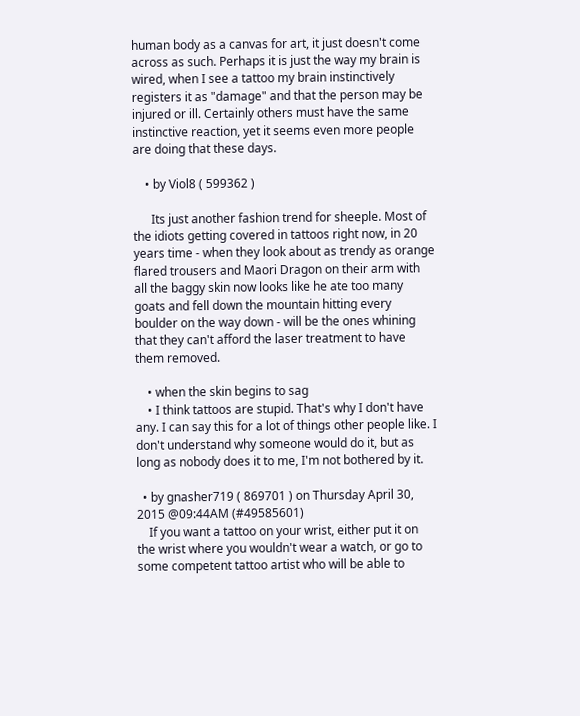human body as a canvas for art, it just doesn't come across as such. Perhaps it is just the way my brain is wired, when I see a tattoo my brain instinctively registers it as "damage" and that the person may be injured or ill. Certainly others must have the same instinctive reaction, yet it seems even more people are doing that these days.

    • by Viol8 ( 599362 )

      Its just another fashion trend for sheeple. Most of the idiots getting covered in tattoos right now, in 20 years time - when they look about as trendy as orange flared trousers and Maori Dragon on their arm with all the baggy skin now looks like he ate too many goats and fell down the mountain hitting every boulder on the way down - will be the ones whining that they can't afford the laser treatment to have them removed.

    • when the skin begins to sag
    • I think tattoos are stupid. That's why I don't have any. I can say this for a lot of things other people like. I don't understand why someone would do it, but as long as nobody does it to me, I'm not bothered by it.

  • by gnasher719 ( 869701 ) on Thursday April 30, 2015 @09:44AM (#49585601)
    If you want a tattoo on your wrist, either put it on the wrist where you wouldn't wear a watch, or go to some competent tattoo artist who will be able to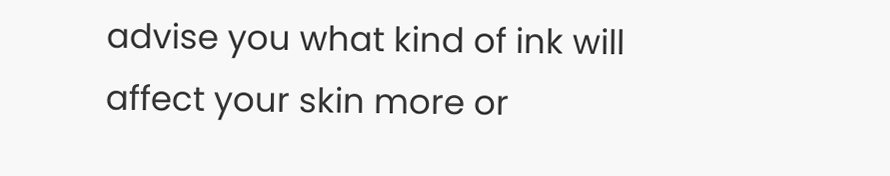advise you what kind of ink will affect your skin more or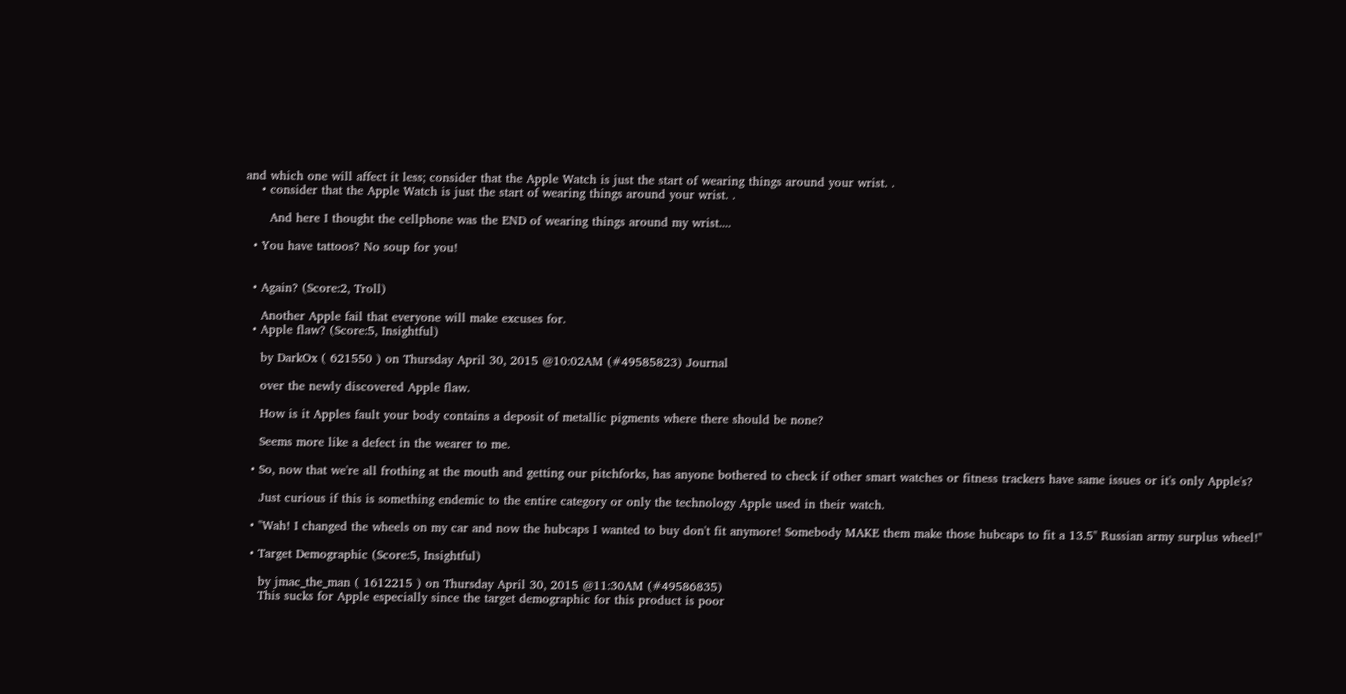and which one will affect it less; consider that the Apple Watch is just the start of wearing things around your wrist. .
    • consider that the Apple Watch is just the start of wearing things around your wrist. .

      And here I thought the cellphone was the END of wearing things around my wrist....

  • You have tattoos? No soup for you!


  • Again? (Score:2, Troll)

    Another Apple fail that everyone will make excuses for.
  • Apple flaw? (Score:5, Insightful)

    by DarkOx ( 621550 ) on Thursday April 30, 2015 @10:02AM (#49585823) Journal

    over the newly discovered Apple flaw.

    How is it Apples fault your body contains a deposit of metallic pigments where there should be none?

    Seems more like a defect in the wearer to me.

  • So, now that we're all frothing at the mouth and getting our pitchforks, has anyone bothered to check if other smart watches or fitness trackers have same issues or it's only Apple's?

    Just curious if this is something endemic to the entire category or only the technology Apple used in their watch.

  • "Wah! I changed the wheels on my car and now the hubcaps I wanted to buy don't fit anymore! Somebody MAKE them make those hubcaps to fit a 13.5" Russian army surplus wheel!"

  • Target Demographic (Score:5, Insightful)

    by jmac_the_man ( 1612215 ) on Thursday April 30, 2015 @11:30AM (#49586835)
    This sucks for Apple especially since the target demographic for this product is poor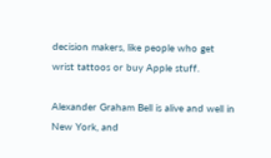decision makers, like people who get wrist tattoos or buy Apple stuff.

Alexander Graham Bell is alive and well in New York, and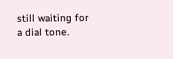still waiting for a dial tone.